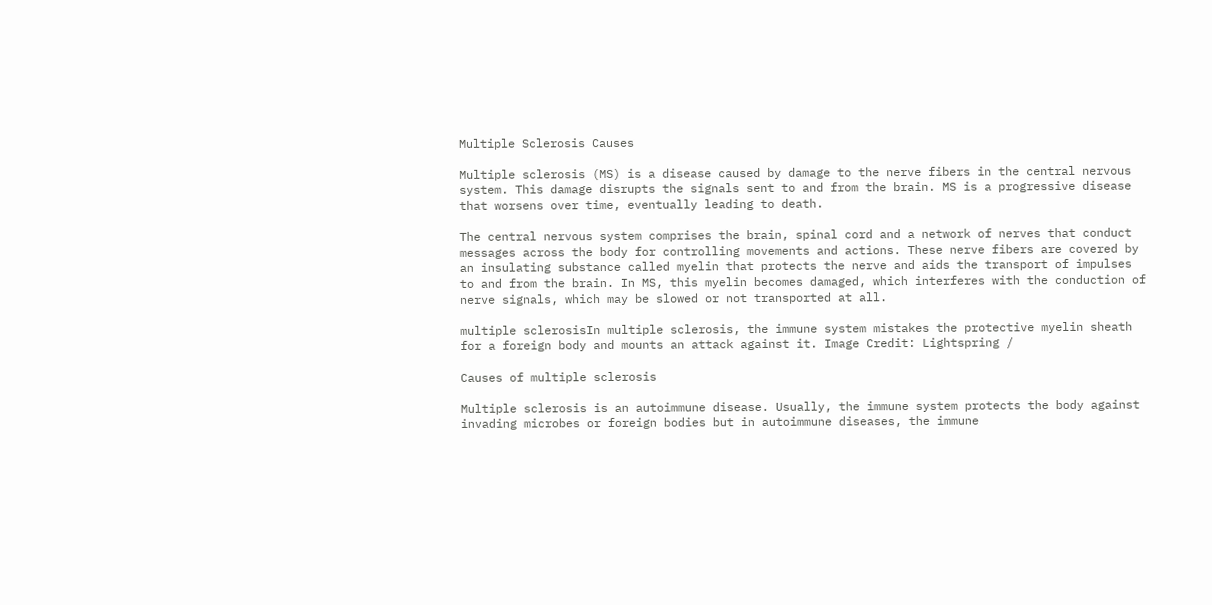Multiple Sclerosis Causes

Multiple sclerosis (MS) is a disease caused by damage to the nerve fibers in the central nervous system. This damage disrupts the signals sent to and from the brain. MS is a progressive disease that worsens over time, eventually leading to death.

The central nervous system comprises the brain, spinal cord and a network of nerves that conduct messages across the body for controlling movements and actions. These nerve fibers are covered by an insulating substance called myelin that protects the nerve and aids the transport of impulses to and from the brain. In MS, this myelin becomes damaged, which interferes with the conduction of nerve signals, which may be slowed or not transported at all.

multiple sclerosisIn multiple sclerosis, the immune system mistakes the protective myelin sheath for a foreign body and mounts an attack against it. Image Credit: Lightspring /

Causes of multiple sclerosis

Multiple sclerosis is an autoimmune disease. Usually, the immune system protects the body against invading microbes or foreign bodies but in autoimmune diseases, the immune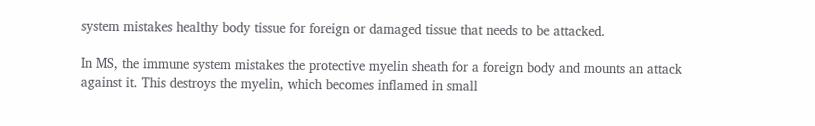system mistakes healthy body tissue for foreign or damaged tissue that needs to be attacked.

In MS, the immune system mistakes the protective myelin sheath for a foreign body and mounts an attack against it. This destroys the myelin, which becomes inflamed in small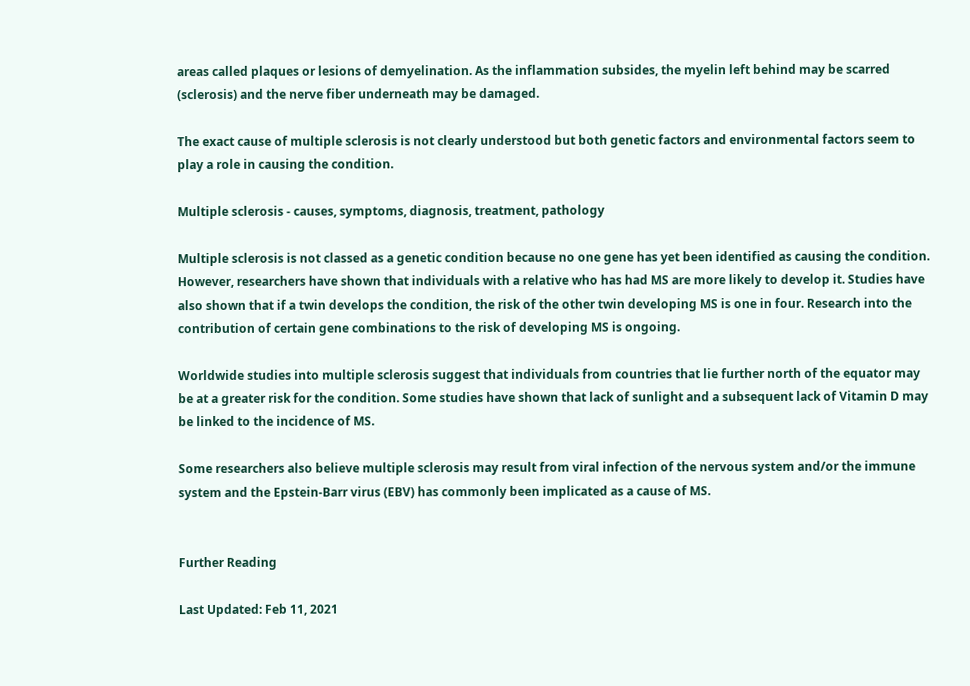areas called plaques or lesions of demyelination. As the inflammation subsides, the myelin left behind may be scarred (sclerosis) and the nerve fiber underneath may be damaged.

The exact cause of multiple sclerosis is not clearly understood but both genetic factors and environmental factors seem to play a role in causing the condition.

Multiple sclerosis - causes, symptoms, diagnosis, treatment, pathology

Multiple sclerosis is not classed as a genetic condition because no one gene has yet been identified as causing the condition. However, researchers have shown that individuals with a relative who has had MS are more likely to develop it. Studies have also shown that if a twin develops the condition, the risk of the other twin developing MS is one in four. Research into the contribution of certain gene combinations to the risk of developing MS is ongoing.

Worldwide studies into multiple sclerosis suggest that individuals from countries that lie further north of the equator may be at a greater risk for the condition. Some studies have shown that lack of sunlight and a subsequent lack of Vitamin D may be linked to the incidence of MS.

Some researchers also believe multiple sclerosis may result from viral infection of the nervous system and/or the immune system and the Epstein-Barr virus (EBV) has commonly been implicated as a cause of MS.


Further Reading

Last Updated: Feb 11, 2021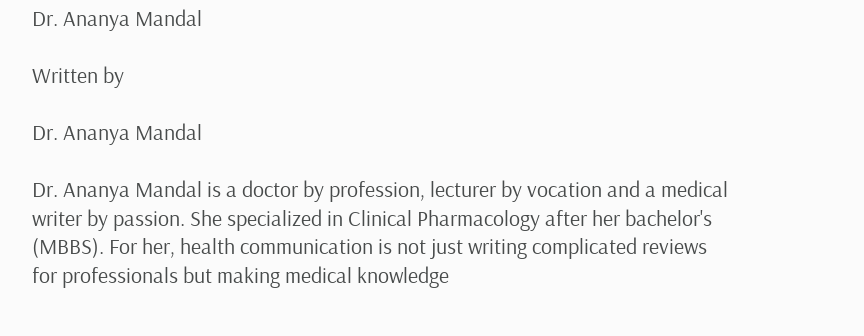Dr. Ananya Mandal

Written by

Dr. Ananya Mandal

Dr. Ananya Mandal is a doctor by profession, lecturer by vocation and a medical writer by passion. She specialized in Clinical Pharmacology after her bachelor's (MBBS). For her, health communication is not just writing complicated reviews for professionals but making medical knowledge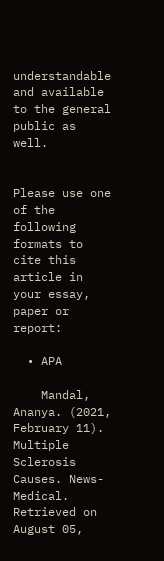understandable and available to the general public as well.


Please use one of the following formats to cite this article in your essay, paper or report:

  • APA

    Mandal, Ananya. (2021, February 11). Multiple Sclerosis Causes. News-Medical. Retrieved on August 05,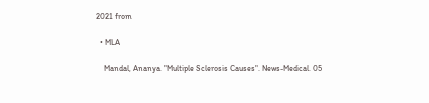2021 from

  • MLA

    Mandal, Ananya. "Multiple Sclerosis Causes". News-Medical. 05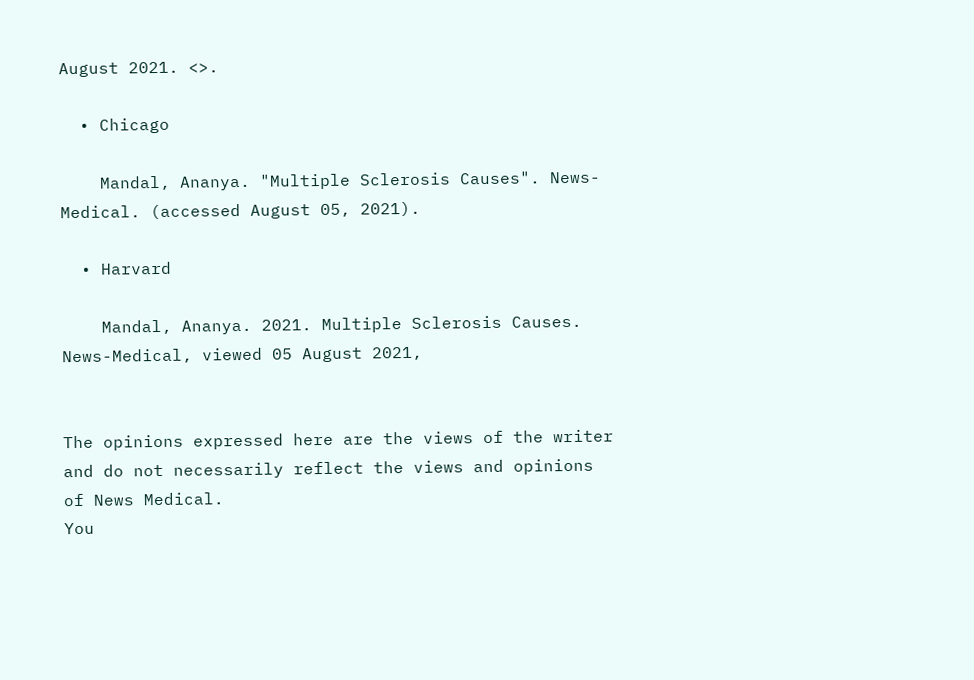August 2021. <>.

  • Chicago

    Mandal, Ananya. "Multiple Sclerosis Causes". News-Medical. (accessed August 05, 2021).

  • Harvard

    Mandal, Ananya. 2021. Multiple Sclerosis Causes. News-Medical, viewed 05 August 2021,


The opinions expressed here are the views of the writer and do not necessarily reflect the views and opinions of News Medical.
You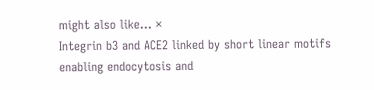might also like... ×
Integrin b3 and ACE2 linked by short linear motifs enabling endocytosis and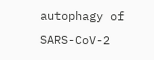autophagy of SARS-CoV-2